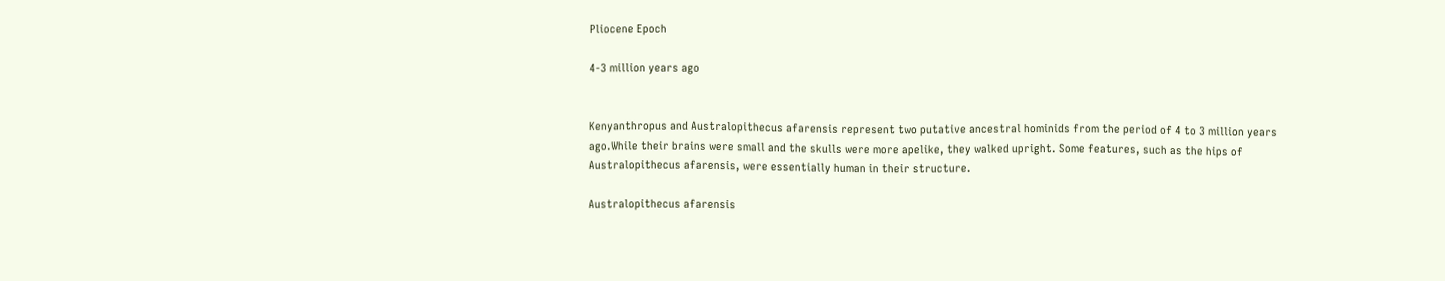Pliocene Epoch

4-3 million years ago


Kenyanthropus and Australopithecus afarensis represent two putative ancestral hominids from the period of 4 to 3 million years ago.While their brains were small and the skulls were more apelike, they walked upright. Some features, such as the hips of Australopithecus afarensis, were essentially human in their structure.

Australopithecus afarensis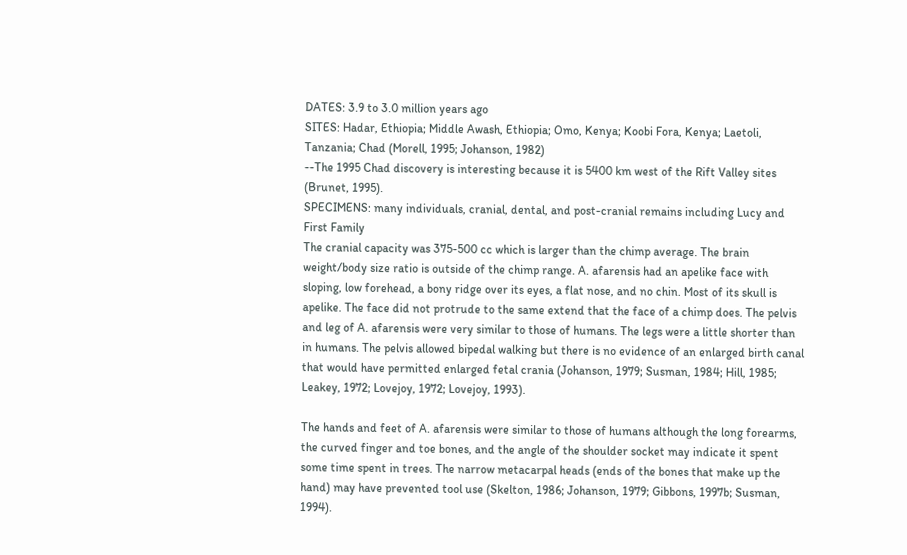DATES: 3.9 to 3.0 million years ago
SITES: Hadar, Ethiopia; Middle Awash, Ethiopia; Omo, Kenya; Koobi Fora, Kenya; Laetoli, Tanzania; Chad (Morell, 1995; Johanson, 1982)
--The 1995 Chad discovery is interesting because it is 5400 km west of the Rift Valley sites (Brunet, 1995).
SPECIMENS: many individuals, cranial, dental, and post-cranial remains including Lucy and First Family
The cranial capacity was 375-500 cc which is larger than the chimp average. The brain weight/body size ratio is outside of the chimp range. A. afarensis had an apelike face with sloping, low forehead, a bony ridge over its eyes, a flat nose, and no chin. Most of its skull is apelike. The face did not protrude to the same extend that the face of a chimp does. The pelvis and leg of A. afarensis were very similar to those of humans. The legs were a little shorter than in humans. The pelvis allowed bipedal walking but there is no evidence of an enlarged birth canal that would have permitted enlarged fetal crania (Johanson, 1979; Susman, 1984; Hill, 1985; Leakey, 1972; Lovejoy, 1972; Lovejoy, 1993).

The hands and feet of A. afarensis were similar to those of humans although the long forearms, the curved finger and toe bones, and the angle of the shoulder socket may indicate it spent some time spent in trees. The narrow metacarpal heads (ends of the bones that make up the hand) may have prevented tool use (Skelton, 1986; Johanson, 1979; Gibbons, 1997b; Susman, 1994).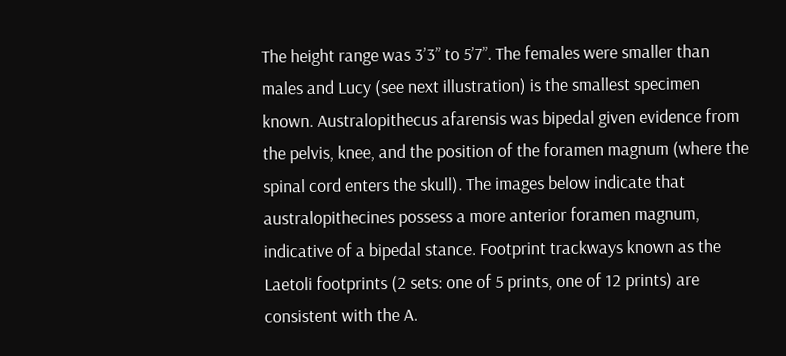The height range was 3’3” to 5’7”. The females were smaller than males and Lucy (see next illustration) is the smallest specimen known. Australopithecus afarensis was bipedal given evidence from the pelvis, knee, and the position of the foramen magnum (where the spinal cord enters the skull). The images below indicate that australopithecines possess a more anterior foramen magnum, indicative of a bipedal stance. Footprint trackways known as the Laetoli footprints (2 sets: one of 5 prints, one of 12 prints) are consistent with the A.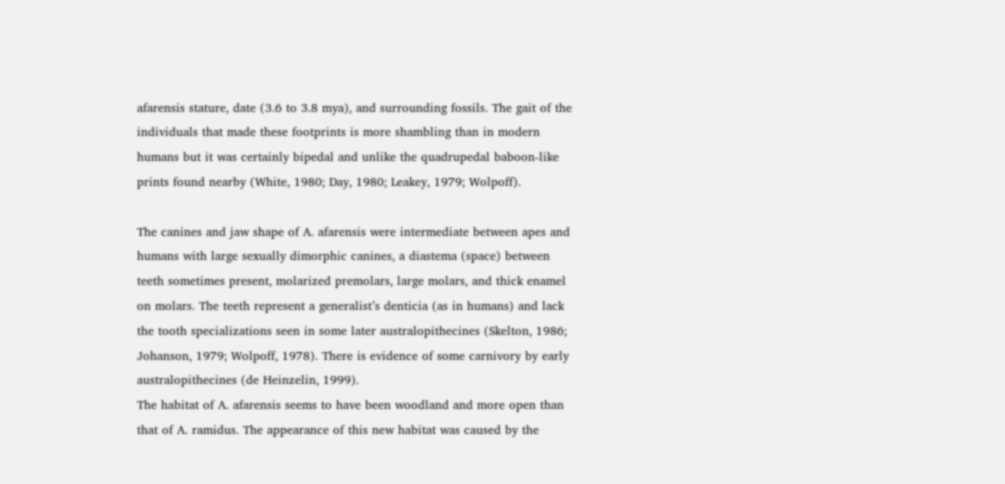afarensis stature, date (3.6 to 3.8 mya), and surrounding fossils. The gait of the individuals that made these footprints is more shambling than in modern humans but it was certainly bipedal and unlike the quadrupedal baboon-like prints found nearby (White, 1980; Day, 1980; Leakey, 1979; Wolpoff).

The canines and jaw shape of A. afarensis were intermediate between apes and humans with large sexually dimorphic canines, a diastema (space) between teeth sometimes present, molarized premolars, large molars, and thick enamel on molars. The teeth represent a generalist’s denticia (as in humans) and lack the tooth specializations seen in some later australopithecines (Skelton, 1986; Johanson, 1979; Wolpoff, 1978). There is evidence of some carnivory by early australopithecines (de Heinzelin, 1999).
The habitat of A. afarensis seems to have been woodland and more open than that of A. ramidus. The appearance of this new habitat was caused by the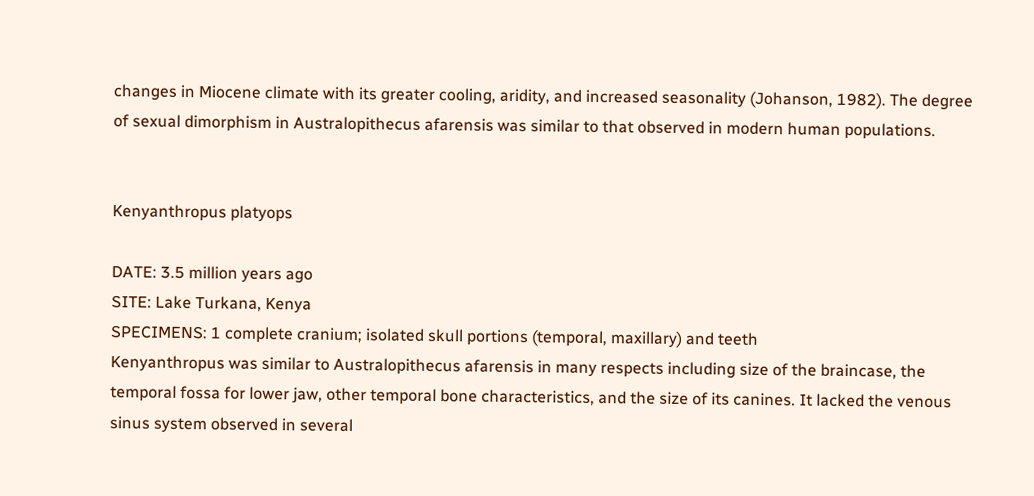changes in Miocene climate with its greater cooling, aridity, and increased seasonality (Johanson, 1982). The degree of sexual dimorphism in Australopithecus afarensis was similar to that observed in modern human populations.


Kenyanthropus platyops

DATE: 3.5 million years ago
SITE: Lake Turkana, Kenya
SPECIMENS: 1 complete cranium; isolated skull portions (temporal, maxillary) and teeth
Kenyanthropus was similar to Australopithecus afarensis in many respects including size of the braincase, the temporal fossa for lower jaw, other temporal bone characteristics, and the size of its canines. It lacked the venous sinus system observed in several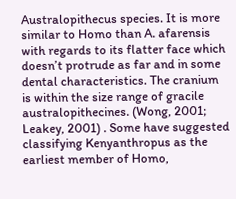Australopithecus species. It is more similar to Homo than A. afarensis with regards to its flatter face which doesn’t protrude as far and in some dental characteristics. The cranium is within the size range of gracile australopithecines. (Wong, 2001; Leakey, 2001) . Some have suggested classifying Kenyanthropus as the earliest member of Homo,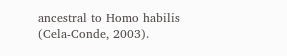ancestral to Homo habilis (Cela-Conde, 2003).